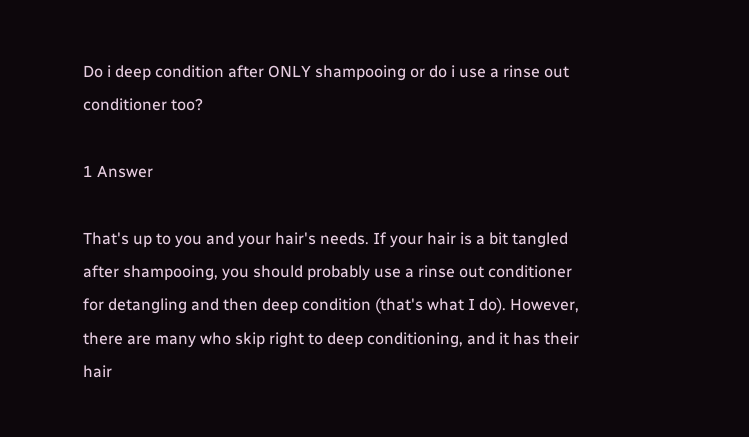Do i deep condition after ONLY shampooing or do i use a rinse out conditioner too?

1 Answer

That's up to you and your hair's needs. If your hair is a bit tangled after shampooing, you should probably use a rinse out conditioner for detangling and then deep condition (that's what I do). However, there are many who skip right to deep conditioning, and it has their hair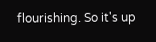flourishing. So it's up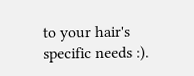to your hair's specific needs :).